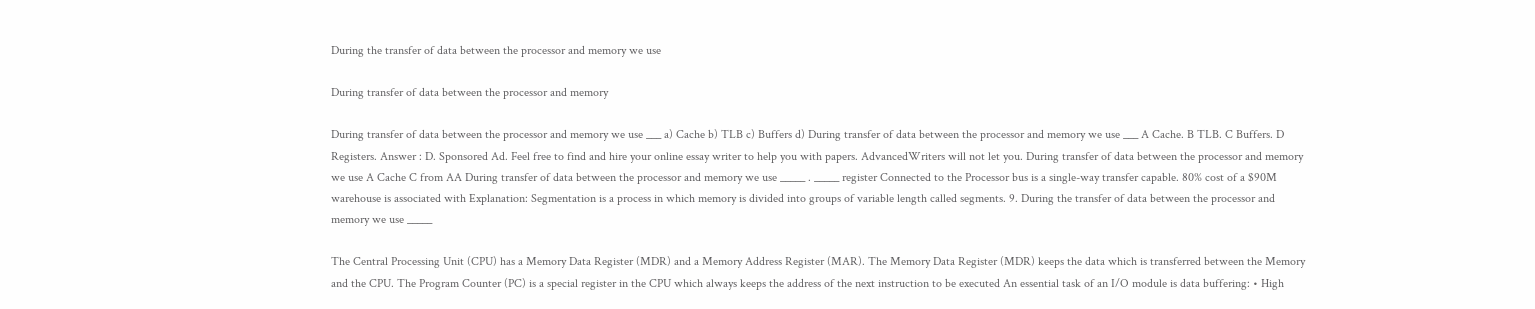During the transfer of data between the processor and memory we use

During transfer of data between the processor and memory

During transfer of data between the processor and memory we use ___ a) Cache b) TLB c) Buffers d) During transfer of data between the processor and memory we use ___ A Cache. B TLB. C Buffers. D Registers. Answer : D. Sponsored Ad. Feel free to find and hire your online essay writer to help you with papers. AdvancedWriters will not let you. During transfer of data between the processor and memory we use A Cache C from AA During transfer of data between the processor and memory we use _____ . _____ register Connected to the Processor bus is a single-way transfer capable. 80% cost of a $90M warehouse is associated with Explanation: Segmentation is a process in which memory is divided into groups of variable length called segments. 9. During the transfer of data between the processor and memory we use _____

The Central Processing Unit (CPU) has a Memory Data Register (MDR) and a Memory Address Register (MAR). The Memory Data Register (MDR) keeps the data which is transferred between the Memory and the CPU. The Program Counter (PC) is a special register in the CPU which always keeps the address of the next instruction to be executed An essential task of an I/O module is data buffering: • High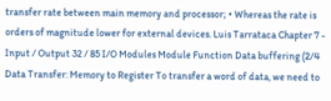transfer rate between main memory and processor; • Whereas the rate is orders of magnitude lower for external devices. Luis Tarrataca Chapter 7 - Input / Output 32 / 85 I/O Modules Module Function Data buffering (2/4 Data Transfer: Memory to Register To transfer a word of data, we need to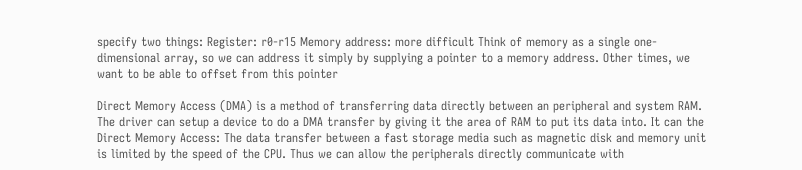specify two things: Register: r0-r15 Memory address: more difficult Think of memory as a single one-dimensional array, so we can address it simply by supplying a pointer to a memory address. Other times, we want to be able to offset from this pointer

Direct Memory Access (DMA) is a method of transferring data directly between an peripheral and system RAM. The driver can setup a device to do a DMA transfer by giving it the area of RAM to put its data into. It can the Direct Memory Access: The data transfer between a fast storage media such as magnetic disk and memory unit is limited by the speed of the CPU. Thus we can allow the peripherals directly communicate with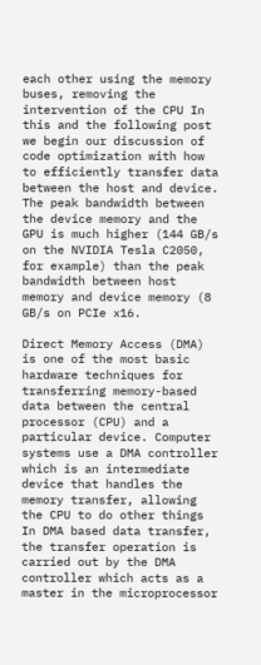each other using the memory buses, removing the intervention of the CPU In this and the following post we begin our discussion of code optimization with how to efficiently transfer data between the host and device. The peak bandwidth between the device memory and the GPU is much higher (144 GB/s on the NVIDIA Tesla C2050, for example) than the peak bandwidth between host memory and device memory (8 GB/s on PCIe x16.

Direct Memory Access (DMA) is one of the most basic hardware techniques for transferring memory-based data between the central processor (CPU) and a particular device. Computer systems use a DMA controller which is an intermediate device that handles the memory transfer, allowing the CPU to do other things In DMA based data transfer, the transfer operation is carried out by the DMA controller which acts as a master in the microprocessor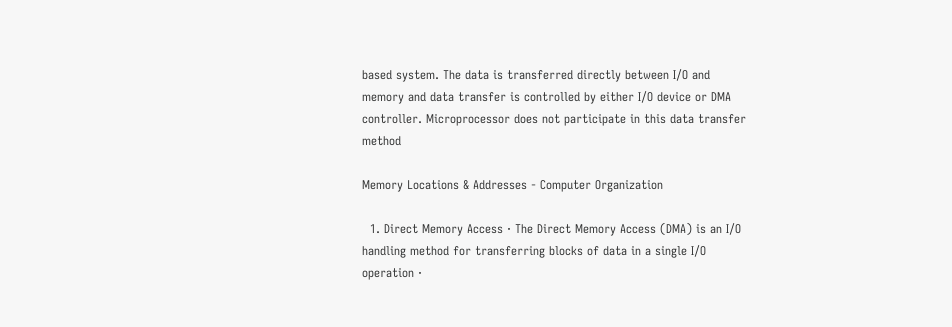based system. The data is transferred directly between I/O and memory and data transfer is controlled by either I/O device or DMA controller. Microprocessor does not participate in this data transfer method

Memory Locations & Addresses - Computer Organization

  1. Direct Memory Access · The Direct Memory Access (DMA) is an I/O handling method for transferring blocks of data in a single I/O operation ·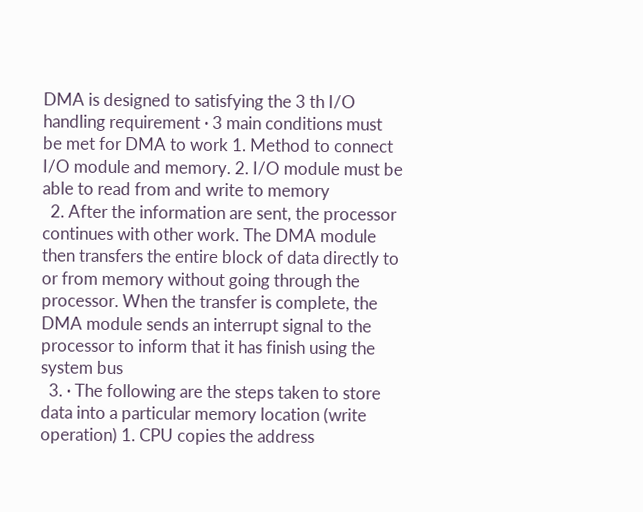DMA is designed to satisfying the 3 th I/O handling requirement · 3 main conditions must be met for DMA to work 1. Method to connect I/O module and memory. 2. I/O module must be able to read from and write to memory
  2. After the information are sent, the processor continues with other work. The DMA module then transfers the entire block of data directly to or from memory without going through the processor. When the transfer is complete, the DMA module sends an interrupt signal to the processor to inform that it has finish using the system bus
  3. · The following are the steps taken to store data into a particular memory location (write operation) 1. CPU copies the address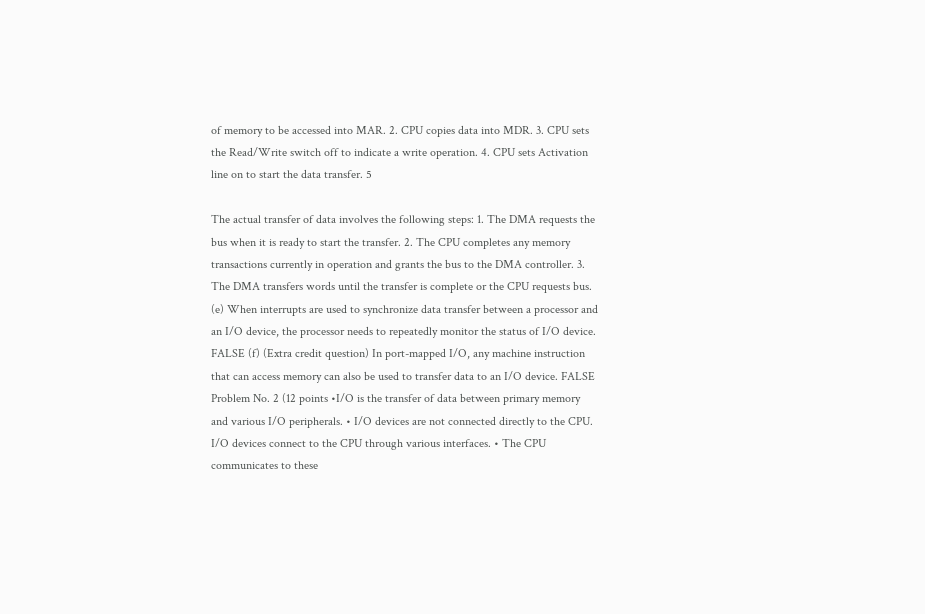of memory to be accessed into MAR. 2. CPU copies data into MDR. 3. CPU sets the Read/Write switch off to indicate a write operation. 4. CPU sets Activation line on to start the data transfer. 5

The actual transfer of data involves the following steps: 1. The DMA requests the bus when it is ready to start the transfer. 2. The CPU completes any memory transactions currently in operation and grants the bus to the DMA controller. 3. The DMA transfers words until the transfer is complete or the CPU requests bus. (e) When interrupts are used to synchronize data transfer between a processor and an I/O device, the processor needs to repeatedly monitor the status of I/O device. FALSE (f) (Extra credit question) In port-mapped I/O, any machine instruction that can access memory can also be used to transfer data to an I/O device. FALSE Problem No. 2 (12 points •I/O is the transfer of data between primary memory and various I/O peripherals. • I/O devices are not connected directly to the CPU. I/O devices connect to the CPU through various interfaces. • The CPU communicates to these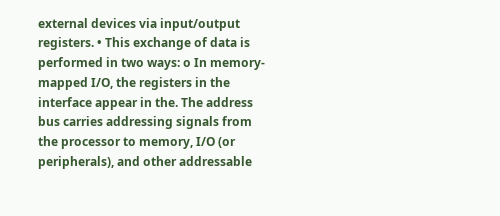external devices via input/output registers. • This exchange of data is performed in two ways: o In memory-mapped I/O, the registers in the interface appear in the. The address bus carries addressing signals from the processor to memory, I/O (or peripherals), and other addressable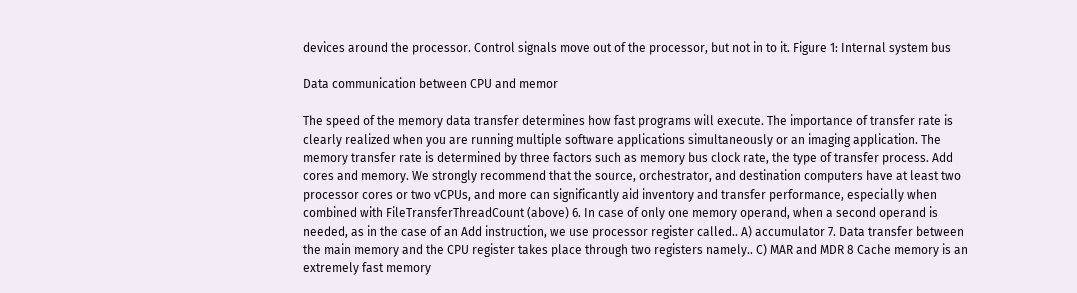devices around the processor. Control signals move out of the processor, but not in to it. Figure 1: Internal system bus

Data communication between CPU and memor

The speed of the memory data transfer determines how fast programs will execute. The importance of transfer rate is clearly realized when you are running multiple software applications simultaneously or an imaging application. The memory transfer rate is determined by three factors such as memory bus clock rate, the type of transfer process. Add cores and memory. We strongly recommend that the source, orchestrator, and destination computers have at least two processor cores or two vCPUs, and more can significantly aid inventory and transfer performance, especially when combined with FileTransferThreadCount (above) 6. In case of only one memory operand, when a second operand is needed, as in the case of an Add instruction, we use processor register called.. A) accumulator 7. Data transfer between the main memory and the CPU register takes place through two registers namely.. C) MAR and MDR 8 Cache memory is an extremely fast memory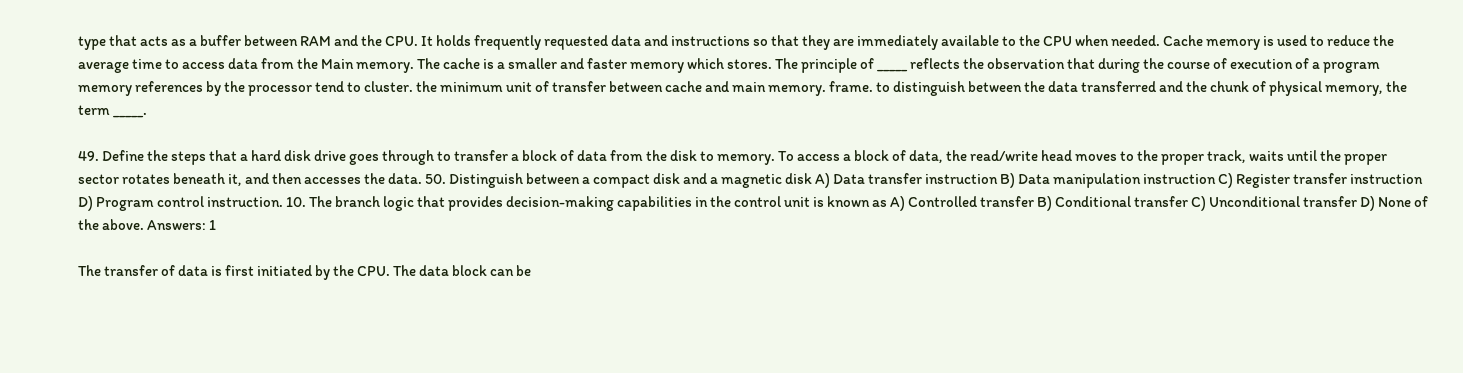type that acts as a buffer between RAM and the CPU. It holds frequently requested data and instructions so that they are immediately available to the CPU when needed. Cache memory is used to reduce the average time to access data from the Main memory. The cache is a smaller and faster memory which stores. The principle of _____ reflects the observation that during the course of execution of a program memory references by the processor tend to cluster. the minimum unit of transfer between cache and main memory. frame. to distinguish between the data transferred and the chunk of physical memory, the term _____.

49. Define the steps that a hard disk drive goes through to transfer a block of data from the disk to memory. To access a block of data, the read/write head moves to the proper track, waits until the proper sector rotates beneath it, and then accesses the data. 50. Distinguish between a compact disk and a magnetic disk A) Data transfer instruction B) Data manipulation instruction C) Register transfer instruction D) Program control instruction. 10. The branch logic that provides decision-making capabilities in the control unit is known as A) Controlled transfer B) Conditional transfer C) Unconditional transfer D) None of the above. Answers: 1

The transfer of data is first initiated by the CPU. The data block can be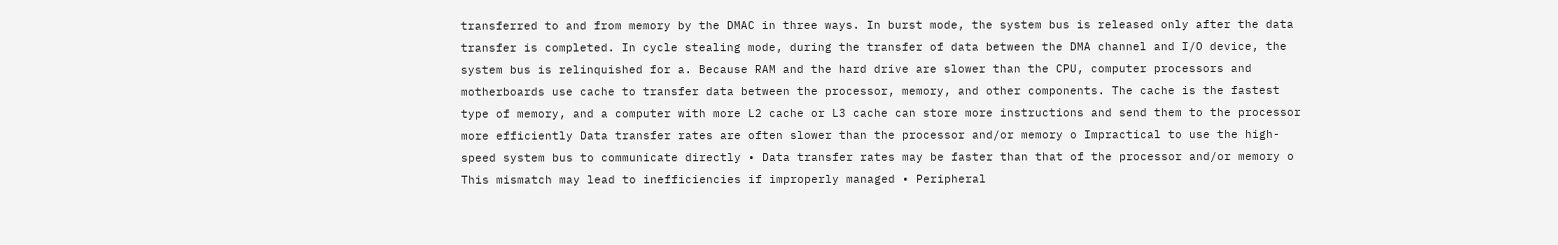transferred to and from memory by the DMAC in three ways. In burst mode, the system bus is released only after the data transfer is completed. In cycle stealing mode, during the transfer of data between the DMA channel and I/O device, the system bus is relinquished for a. Because RAM and the hard drive are slower than the CPU, computer processors and motherboards use cache to transfer data between the processor, memory, and other components. The cache is the fastest type of memory, and a computer with more L2 cache or L3 cache can store more instructions and send them to the processor more efficiently Data transfer rates are often slower than the processor and/or memory o Impractical to use the high-speed system bus to communicate directly • Data transfer rates may be faster than that of the processor and/or memory o This mismatch may lead to inefficiencies if improperly managed • Peripheral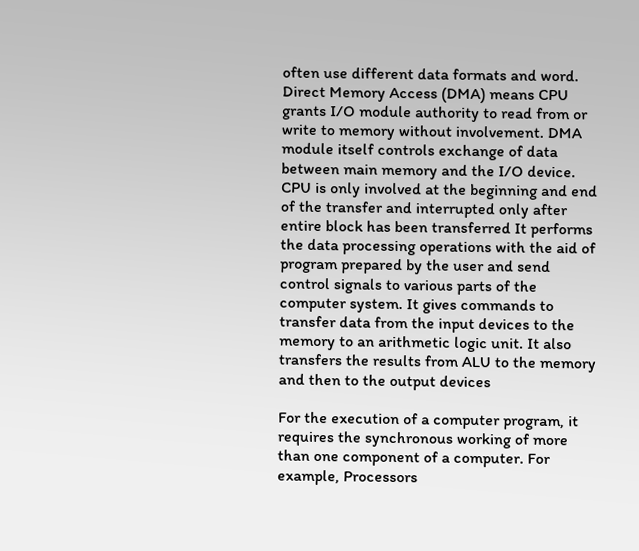often use different data formats and word. Direct Memory Access (DMA) means CPU grants I/O module authority to read from or write to memory without involvement. DMA module itself controls exchange of data between main memory and the I/O device. CPU is only involved at the beginning and end of the transfer and interrupted only after entire block has been transferred It performs the data processing operations with the aid of program prepared by the user and send control signals to various parts of the computer system. It gives commands to transfer data from the input devices to the memory to an arithmetic logic unit. It also transfers the results from ALU to the memory and then to the output devices

For the execution of a computer program, it requires the synchronous working of more than one component of a computer. For example, Processors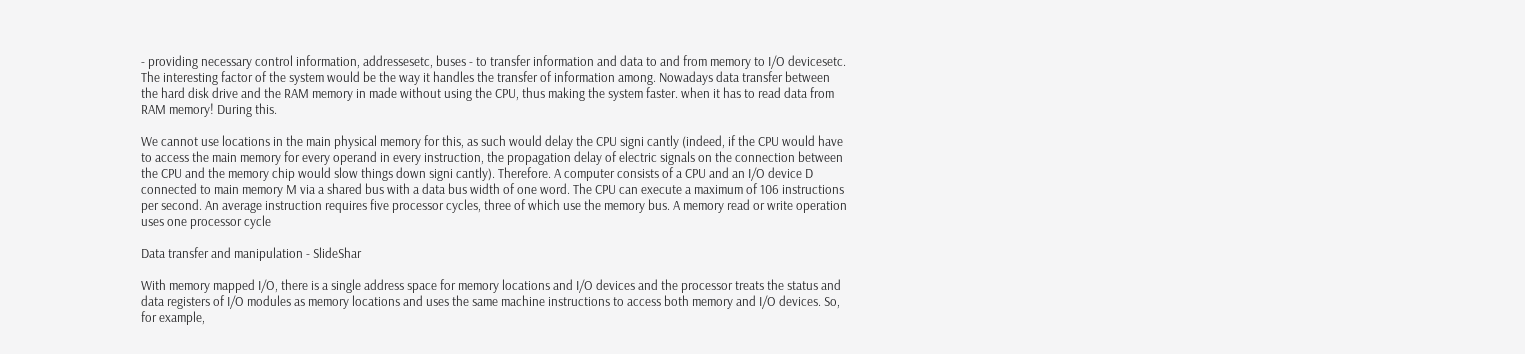- providing necessary control information, addressesetc, buses - to transfer information and data to and from memory to I/O devicesetc. The interesting factor of the system would be the way it handles the transfer of information among. Nowadays data transfer between the hard disk drive and the RAM memory in made without using the CPU, thus making the system faster. when it has to read data from RAM memory! During this.

We cannot use locations in the main physical memory for this, as such would delay the CPU signi cantly (indeed, if the CPU would have to access the main memory for every operand in every instruction, the propagation delay of electric signals on the connection between the CPU and the memory chip would slow things down signi cantly). Therefore. A computer consists of a CPU and an I/O device D connected to main memory M via a shared bus with a data bus width of one word. The CPU can execute a maximum of 106 instructions per second. An average instruction requires five processor cycles, three of which use the memory bus. A memory read or write operation uses one processor cycle

Data transfer and manipulation - SlideShar

With memory mapped I/O, there is a single address space for memory locations and I/O devices and the processor treats the status and data registers of I/O modules as memory locations and uses the same machine instructions to access both memory and I/O devices. So, for example,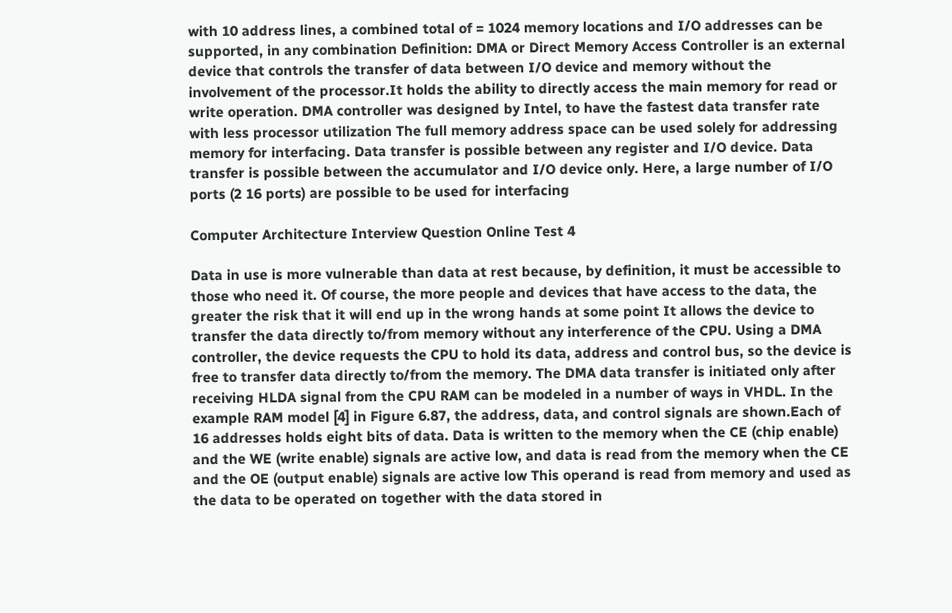with 10 address lines, a combined total of = 1024 memory locations and I/O addresses can be supported, in any combination Definition: DMA or Direct Memory Access Controller is an external device that controls the transfer of data between I/O device and memory without the involvement of the processor.It holds the ability to directly access the main memory for read or write operation. DMA controller was designed by Intel, to have the fastest data transfer rate with less processor utilization The full memory address space can be used solely for addressing memory for interfacing. Data transfer is possible between any register and I/O device. Data transfer is possible between the accumulator and I/O device only. Here, a large number of I/O ports (2 16 ports) are possible to be used for interfacing

Computer Architecture Interview Question Online Test 4

Data in use is more vulnerable than data at rest because, by definition, it must be accessible to those who need it. Of course, the more people and devices that have access to the data, the greater the risk that it will end up in the wrong hands at some point It allows the device to transfer the data directly to/from memory without any interference of the CPU. Using a DMA controller, the device requests the CPU to hold its data, address and control bus, so the device is free to transfer data directly to/from the memory. The DMA data transfer is initiated only after receiving HLDA signal from the CPU RAM can be modeled in a number of ways in VHDL. In the example RAM model [4] in Figure 6.87, the address, data, and control signals are shown.Each of 16 addresses holds eight bits of data. Data is written to the memory when the CE (chip enable) and the WE (write enable) signals are active low, and data is read from the memory when the CE and the OE (output enable) signals are active low This operand is read from memory and used as the data to be operated on together with the data stored in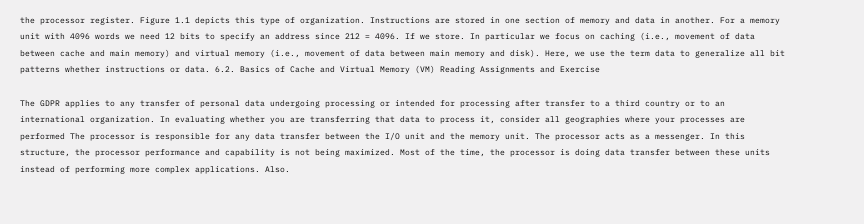the processor register. Figure 1.1 depicts this type of organization. Instructions are stored in one section of memory and data in another. For a memory unit with 4096 words we need 12 bits to specify an address since 212 = 4096. If we store. In particular we focus on caching (i.e., movement of data between cache and main memory) and virtual memory (i.e., movement of data between main memory and disk). Here, we use the term data to generalize all bit patterns whether instructions or data. 6.2. Basics of Cache and Virtual Memory (VM) Reading Assignments and Exercise

The GDPR applies to any transfer of personal data undergoing processing or intended for processing after transfer to a third country or to an international organization. In evaluating whether you are transferring that data to process it, consider all geographies where your processes are performed The processor is responsible for any data transfer between the I/O unit and the memory unit. The processor acts as a messenger. In this structure, the processor performance and capability is not being maximized. Most of the time, the processor is doing data transfer between these units instead of performing more complex applications. Also.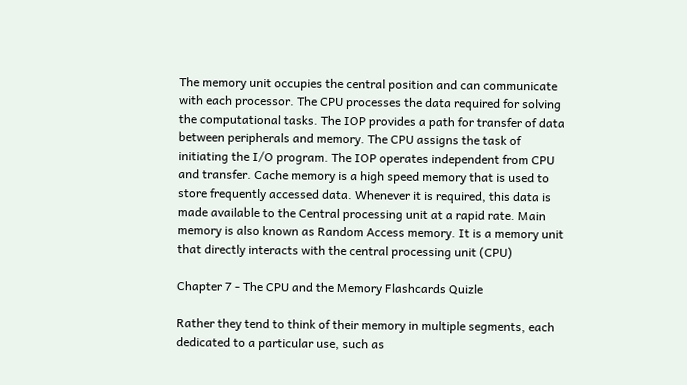The memory unit occupies the central position and can communicate with each processor. The CPU processes the data required for solving the computational tasks. The IOP provides a path for transfer of data between peripherals and memory. The CPU assigns the task of initiating the I/O program. The IOP operates independent from CPU and transfer. Cache memory is a high speed memory that is used to store frequently accessed data. Whenever it is required, this data is made available to the Central processing unit at a rapid rate. Main memory is also known as Random Access memory. It is a memory unit that directly interacts with the central processing unit (CPU)

Chapter 7 - The CPU and the Memory Flashcards Quizle

Rather they tend to think of their memory in multiple segments, each dedicated to a particular use, such as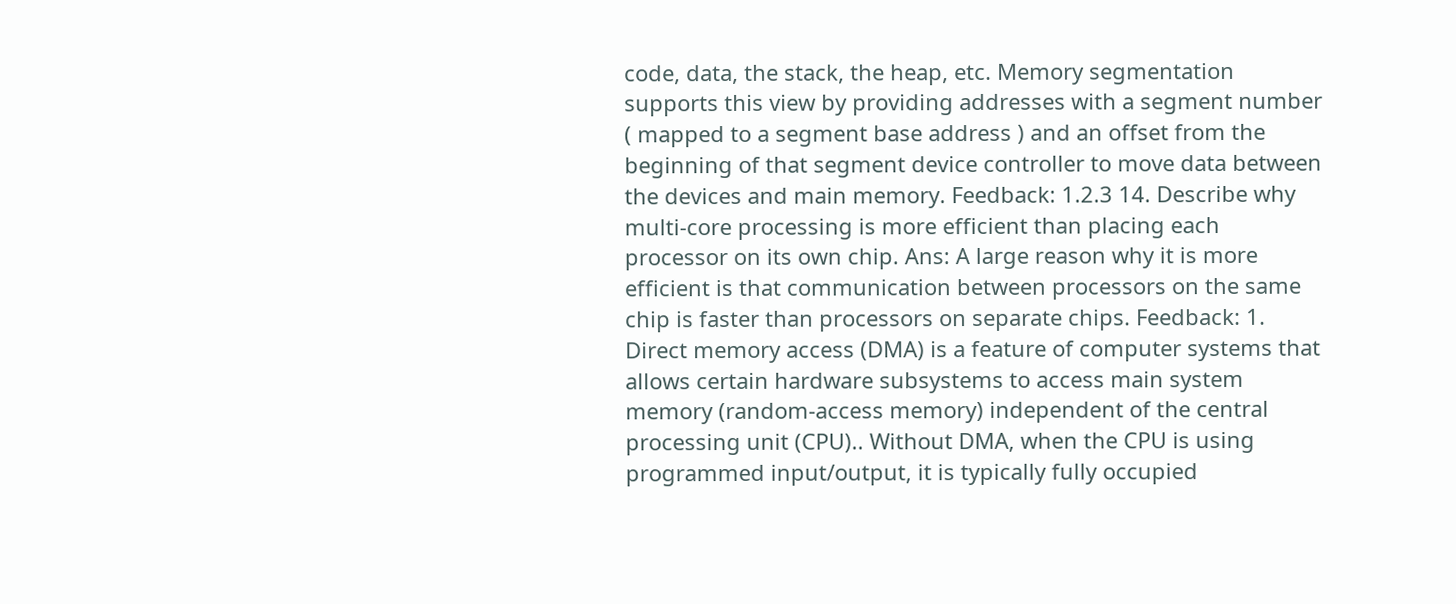code, data, the stack, the heap, etc. Memory segmentation supports this view by providing addresses with a segment number ( mapped to a segment base address ) and an offset from the beginning of that segment device controller to move data between the devices and main memory. Feedback: 1.2.3 14. Describe why multi-core processing is more efficient than placing each processor on its own chip. Ans: A large reason why it is more efficient is that communication between processors on the same chip is faster than processors on separate chips. Feedback: 1. Direct memory access (DMA) is a feature of computer systems that allows certain hardware subsystems to access main system memory (random-access memory) independent of the central processing unit (CPU).. Without DMA, when the CPU is using programmed input/output, it is typically fully occupied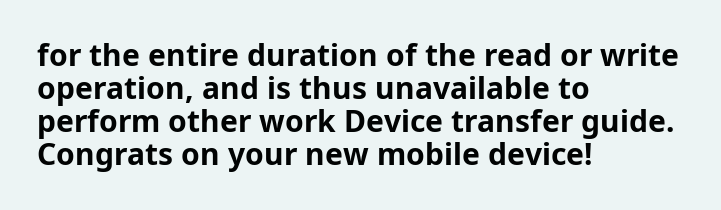for the entire duration of the read or write operation, and is thus unavailable to perform other work Device transfer guide. Congrats on your new mobile device!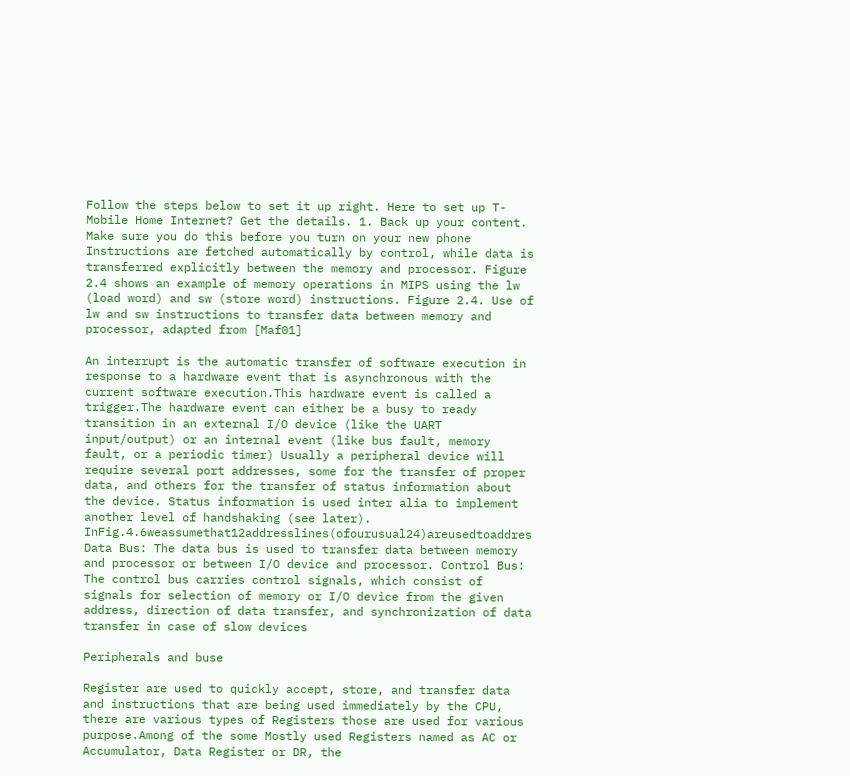Follow the steps below to set it up right. Here to set up T-Mobile Home Internet? Get the details. 1. Back up your content. Make sure you do this before you turn on your new phone Instructions are fetched automatically by control, while data is transferred explicitly between the memory and processor. Figure 2.4 shows an example of memory operations in MIPS using the lw (load word) and sw (store word) instructions. Figure 2.4. Use of lw and sw instructions to transfer data between memory and processor, adapted from [Maf01]

An interrupt is the automatic transfer of software execution in response to a hardware event that is asynchronous with the current software execution.This hardware event is called a trigger.The hardware event can either be a busy to ready transition in an external I/O device (like the UART input/output) or an internal event (like bus fault, memory fault, or a periodic timer) Usually a peripheral device will require several port addresses, some for the transfer of proper data, and others for the transfer of status information about the device. Status information is used inter alia to implement another level of handshaking (see later). InFig.4.6weassumethat12addresslines(ofourusual24)areusedtoaddres Data Bus: The data bus is used to transfer data between memory and processor or between I/O device and processor. Control Bus: The control bus carries control signals, which consist of signals for selection of memory or I/O device from the given address, direction of data transfer, and synchronization of data transfer in case of slow devices

Peripherals and buse

Register are used to quickly accept, store, and transfer data and instructions that are being used immediately by the CPU, there are various types of Registers those are used for various purpose.Among of the some Mostly used Registers named as AC or Accumulator, Data Register or DR, the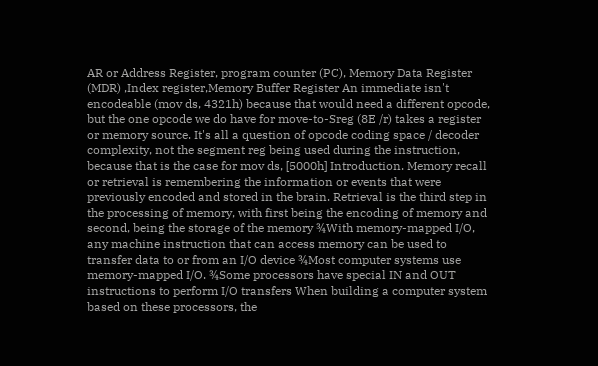AR or Address Register, program counter (PC), Memory Data Register (MDR) ,Index register,Memory Buffer Register An immediate isn't encodeable (mov ds, 4321h) because that would need a different opcode, but the one opcode we do have for move-to-Sreg (8E /r) takes a register or memory source. It's all a question of opcode coding space / decoder complexity, not the segment reg being used during the instruction, because that is the case for mov ds, [5000h] Introduction. Memory recall or retrieval is remembering the information or events that were previously encoded and stored in the brain. Retrieval is the third step in the processing of memory, with first being the encoding of memory and second, being the storage of the memory ¾With memory-mapped I/O, any machine instruction that can access memory can be used to transfer data to or from an I/O device ¾Most computer systems use memory-mapped I/O. ¾Some processors have special IN and OUT instructions to perform I/O transfers When building a computer system based on these processors, the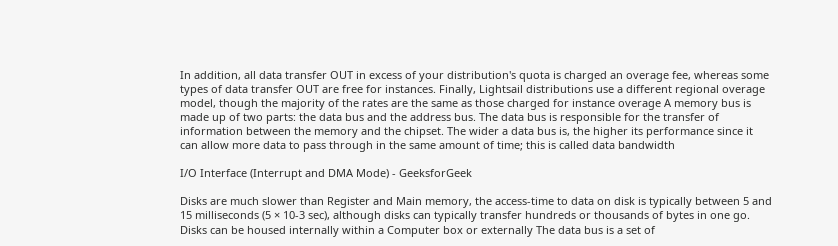In addition, all data transfer OUT in excess of your distribution's quota is charged an overage fee, whereas some types of data transfer OUT are free for instances. Finally, Lightsail distributions use a different regional overage model, though the majority of the rates are the same as those charged for instance overage A memory bus is made up of two parts: the data bus and the address bus. The data bus is responsible for the transfer of information between the memory and the chipset. The wider a data bus is, the higher its performance since it can allow more data to pass through in the same amount of time; this is called data bandwidth

I/O Interface (Interrupt and DMA Mode) - GeeksforGeek

Disks are much slower than Register and Main memory, the access-time to data on disk is typically between 5 and 15 milliseconds (5 × 10-3 sec), although disks can typically transfer hundreds or thousands of bytes in one go. Disks can be housed internally within a Computer box or externally The data bus is a set of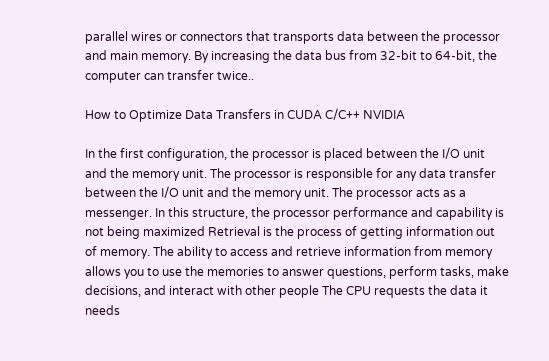parallel wires or connectors that transports data between the processor and main memory. By increasing the data bus from 32-bit to 64-bit, the computer can transfer twice..

How to Optimize Data Transfers in CUDA C/C++ NVIDIA

In the first configuration, the processor is placed between the I/O unit and the memory unit. The processor is responsible for any data transfer between the I/O unit and the memory unit. The processor acts as a messenger. In this structure, the processor performance and capability is not being maximized Retrieval is the process of getting information out of memory. The ability to access and retrieve information from memory allows you to use the memories to answer questions, perform tasks, make decisions, and interact with other people The CPU requests the data it needs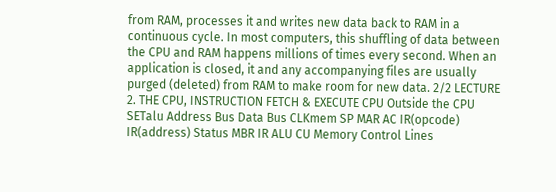from RAM, processes it and writes new data back to RAM in a continuous cycle. In most computers, this shuffling of data between the CPU and RAM happens millions of times every second. When an application is closed, it and any accompanying files are usually purged (deleted) from RAM to make room for new data. 2/2 LECTURE 2. THE CPU, INSTRUCTION FETCH & EXECUTE CPU Outside the CPU SETalu Address Bus Data Bus CLKmem SP MAR AC IR(opcode) IR(address) Status MBR IR ALU CU Memory Control Lines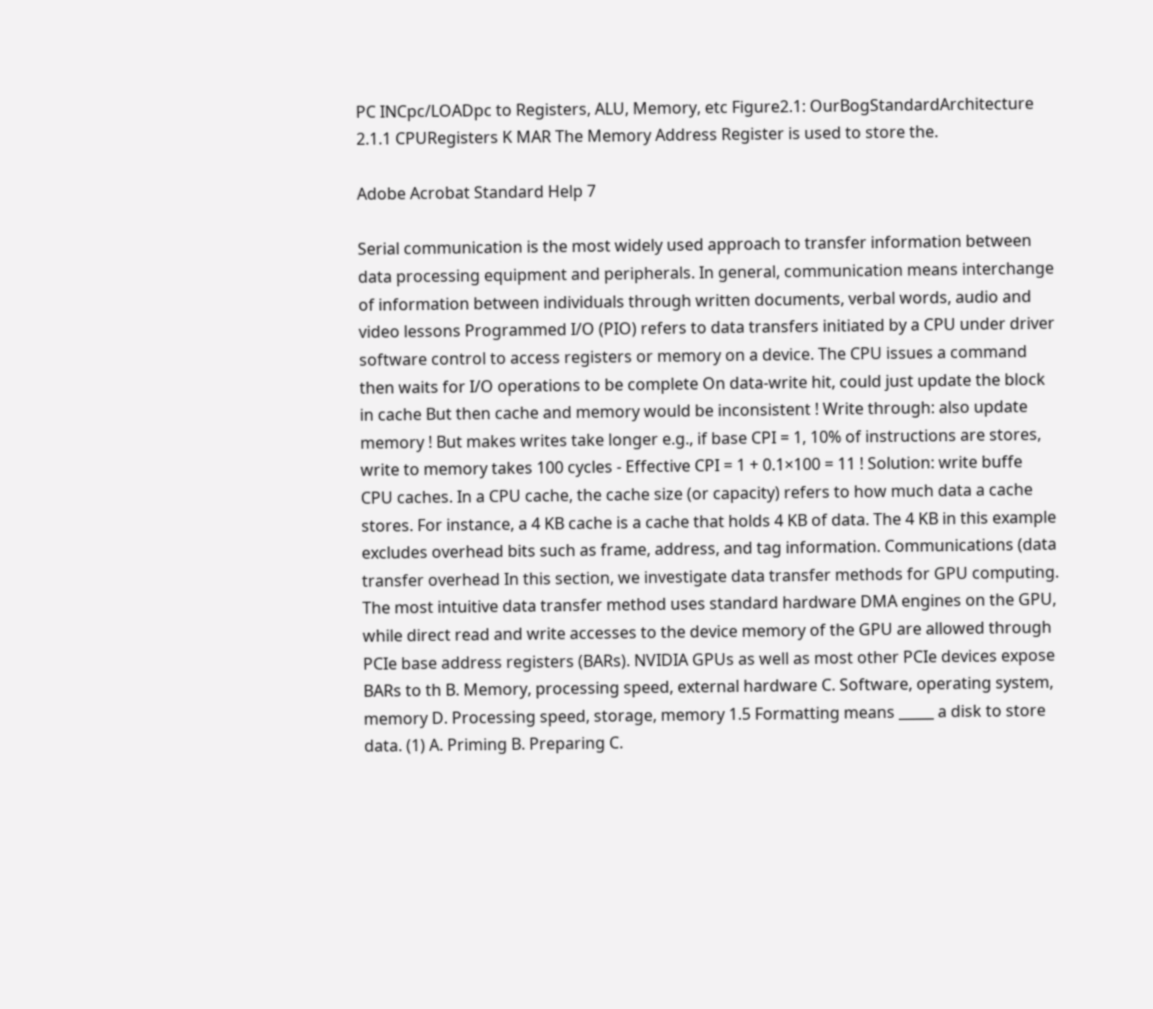PC INCpc/LOADpc to Registers, ALU, Memory, etc Figure2.1: OurBogStandardArchitecture 2.1.1 CPURegisters K MAR The Memory Address Register is used to store the.

Adobe Acrobat Standard Help 7

Serial communication is the most widely used approach to transfer information between data processing equipment and peripherals. In general, communication means interchange of information between individuals through written documents, verbal words, audio and video lessons Programmed I/O (PIO) refers to data transfers initiated by a CPU under driver software control to access registers or memory on a device. The CPU issues a command then waits for I/O operations to be complete On data-write hit, could just update the block in cache But then cache and memory would be inconsistent ! Write through: also update memory ! But makes writes take longer e.g., if base CPI = 1, 10% of instructions are stores, write to memory takes 100 cycles - Effective CPI = 1 + 0.1×100 = 11 ! Solution: write buffe CPU caches. In a CPU cache, the cache size (or capacity) refers to how much data a cache stores. For instance, a 4 KB cache is a cache that holds 4 KB of data. The 4 KB in this example excludes overhead bits such as frame, address, and tag information. Communications (data transfer overhead In this section, we investigate data transfer methods for GPU computing. The most intuitive data transfer method uses standard hardware DMA engines on the GPU, while direct read and write accesses to the device memory of the GPU are allowed through PCIe base address registers (BARs). NVIDIA GPUs as well as most other PCIe devices expose BARs to th B. Memory, processing speed, external hardware C. Software, operating system, memory D. Processing speed, storage, memory 1.5 Formatting means _____ a disk to store data. (1) A. Priming B. Preparing C.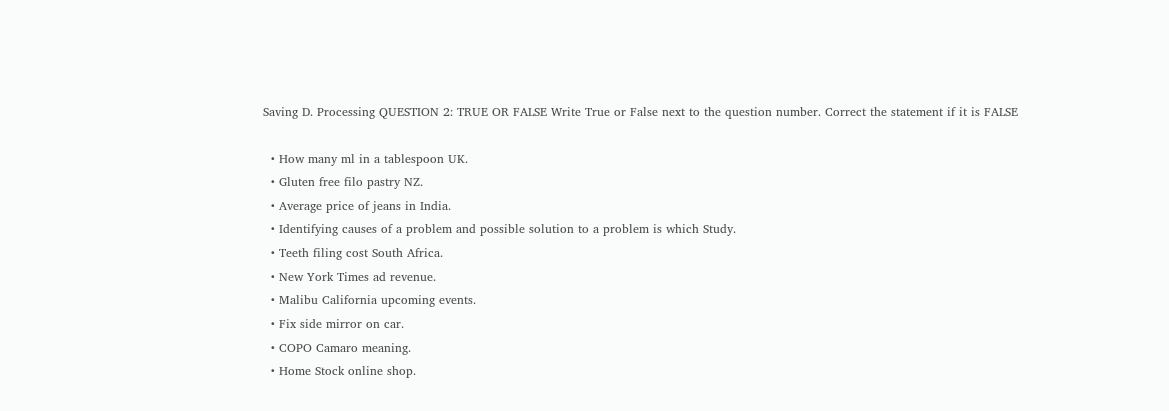Saving D. Processing QUESTION 2: TRUE OR FALSE Write True or False next to the question number. Correct the statement if it is FALSE

  • How many ml in a tablespoon UK.
  • Gluten free filo pastry NZ.
  • Average price of jeans in India.
  • Identifying causes of a problem and possible solution to a problem is which Study.
  • Teeth filing cost South Africa.
  • New York Times ad revenue.
  • Malibu California upcoming events.
  • Fix side mirror on car.
  • COPO Camaro meaning.
  • Home Stock online shop.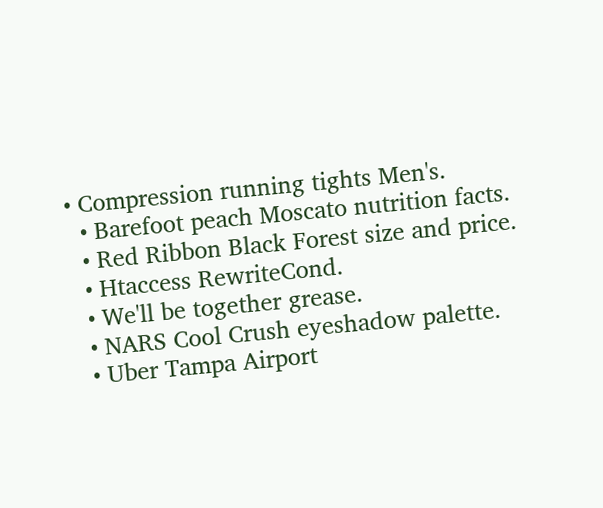• Compression running tights Men's.
  • Barefoot peach Moscato nutrition facts.
  • Red Ribbon Black Forest size and price.
  • Htaccess RewriteCond.
  • We'll be together grease.
  • NARS Cool Crush eyeshadow palette.
  • Uber Tampa Airport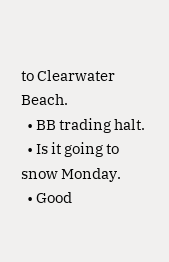to Clearwater Beach.
  • BB trading halt.
  • Is it going to snow Monday.
  • Good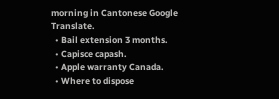morning in Cantonese Google Translate.
  • Bail extension 3 months.
  • Capisce capash.
  • Apple warranty Canada.
  • Where to dispose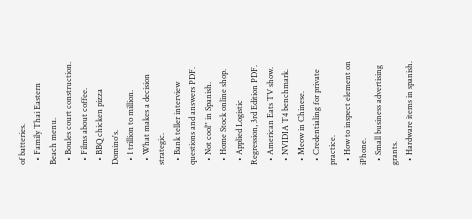of batteries.
  • Family Thai Eastern Beach menu.
  • Boules court construction.
  • Films about coffee.
  • BBQ chicken pizza Domino's.
  • 1 trillion to million.
  • What makes a decision strategic.
  • Bank teller interview questions and answers PDF.
  • Not cool'' in Spanish.
  • Home Stock online shop.
  • Applied Logistic Regression, 3rd Edition PDF.
  • American Eats TV show.
  • NVIDIA T4 benchmark.
  • Meow in Chinese.
  • Credentialing for private practice.
  • How to inspect element on iPhone.
  • Small business advertising grants.
  • Hardware items in spanish.